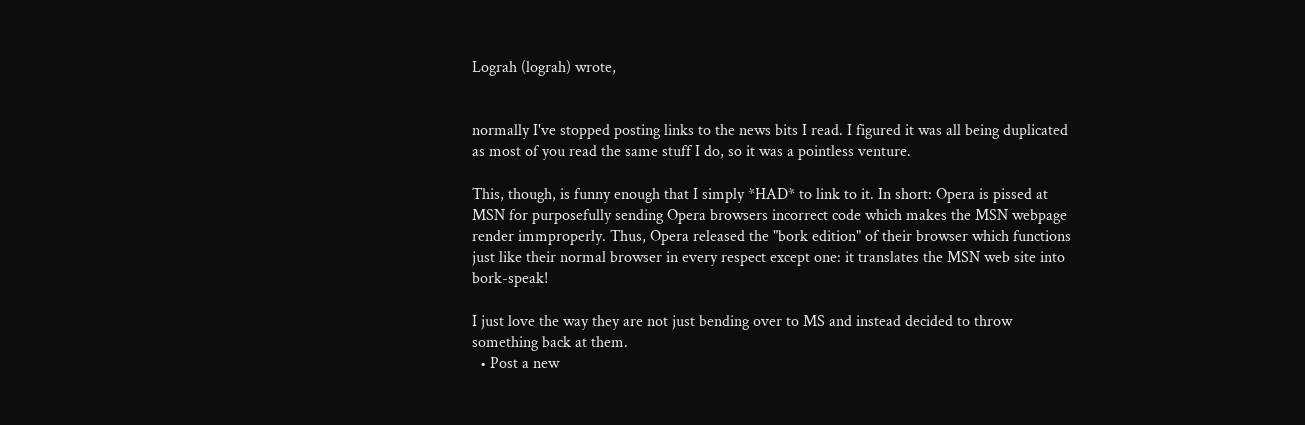Lograh (lograh) wrote,


normally I've stopped posting links to the news bits I read. I figured it was all being duplicated as most of you read the same stuff I do, so it was a pointless venture.

This, though, is funny enough that I simply *HAD* to link to it. In short: Opera is pissed at MSN for purposefully sending Opera browsers incorrect code which makes the MSN webpage render immproperly. Thus, Opera released the "bork edition" of their browser which functions just like their normal browser in every respect except one: it translates the MSN web site into bork-speak!

I just love the way they are not just bending over to MS and instead decided to throw something back at them.
  • Post a new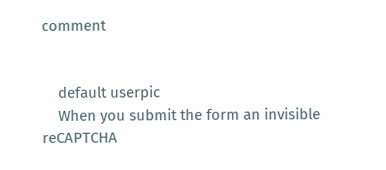comment


    default userpic
    When you submit the form an invisible reCAPTCHA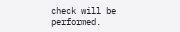check will be performed.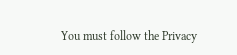You must follow the Privacy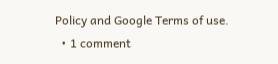Policy and Google Terms of use.
  • 1 comment